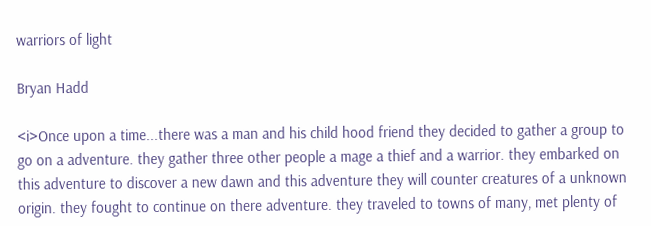warriors of light

Bryan Hadd

<i>Once upon a time...there was a man and his child hood friend they decided to gather a group to go on a adventure. they gather three other people a mage a thief and a warrior. they embarked on this adventure to discover a new dawn and this adventure they will counter creatures of a unknown origin. they fought to continue on there adventure. they traveled to towns of many, met plenty of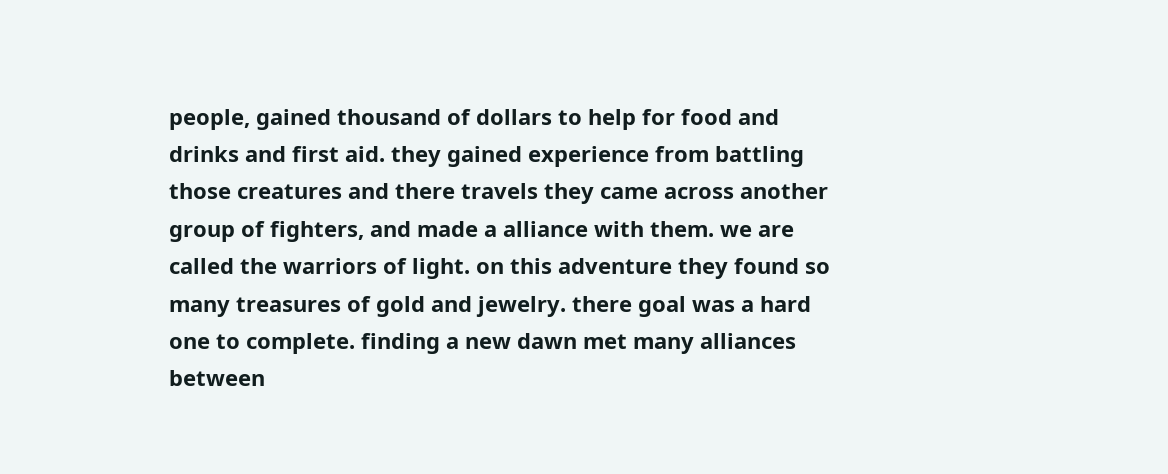people, gained thousand of dollars to help for food and drinks and first aid. they gained experience from battling those creatures and there travels they came across another group of fighters, and made a alliance with them. we are called the warriors of light. on this adventure they found so many treasures of gold and jewelry. there goal was a hard one to complete. finding a new dawn met many alliances between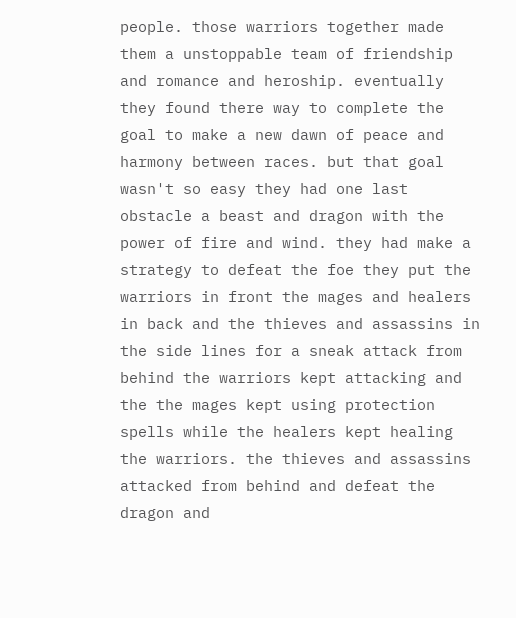people. those warriors together made them a unstoppable team of friendship and romance and heroship. eventually they found there way to complete the goal to make a new dawn of peace and harmony between races. but that goal wasn't so easy they had one last obstacle a beast and dragon with the power of fire and wind. they had make a strategy to defeat the foe they put the warriors in front the mages and healers in back and the thieves and assassins in the side lines for a sneak attack from behind the warriors kept attacking and the the mages kept using protection spells while the healers kept healing the warriors. the thieves and assassins attacked from behind and defeat the dragon and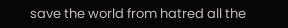save the world from hatred all the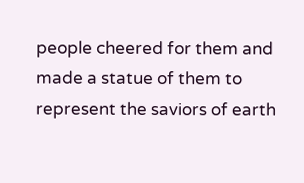people cheered for them and made a statue of them to represent the saviors of earth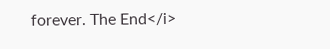forever. The End</i>